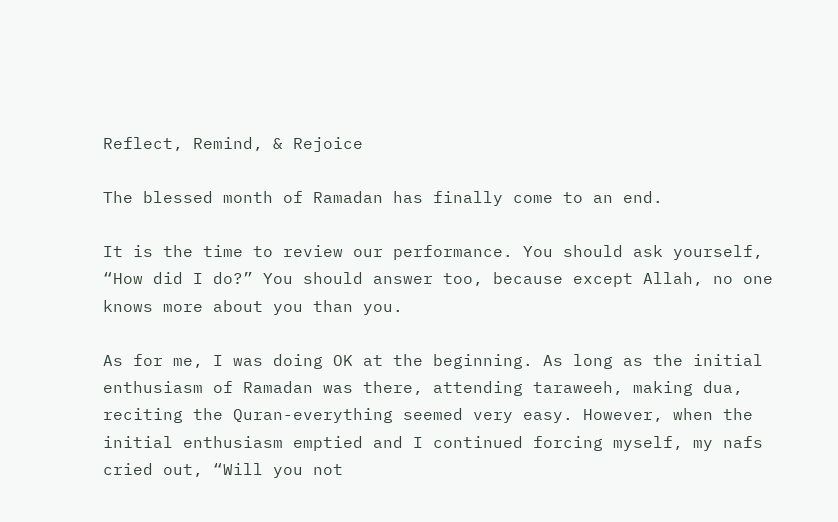Reflect, Remind, & Rejoice

The blessed month of Ramadan has finally come to an end.

It is the time to review our performance. You should ask yourself, “How did I do?” You should answer too, because except Allah, no one knows more about you than you.

As for me, I was doing OK at the beginning. As long as the initial enthusiasm of Ramadan was there, attending taraweeh, making dua, reciting the Quran-everything seemed very easy. However, when the initial enthusiasm emptied and I continued forcing myself, my nafs cried out, “Will you not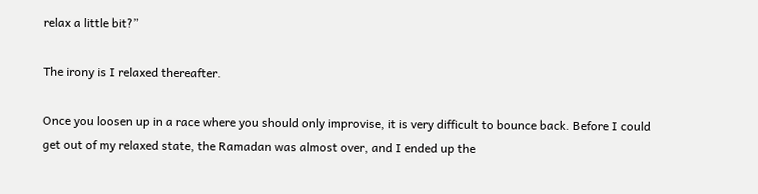relax a little bit?”

The irony is I relaxed thereafter.

Once you loosen up in a race where you should only improvise, it is very difficult to bounce back. Before I could get out of my relaxed state, the Ramadan was almost over, and I ended up the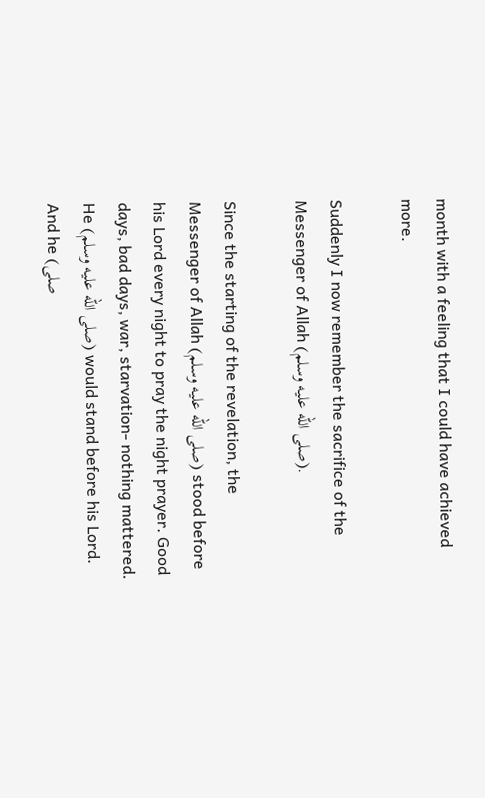month with a feeling that I could have achieved more.

Suddenly I now remember the sacrifice of the Messenger of Allah (صلى الله عليه وسلم).

Since the starting of the revelation, the Messenger of Allah (صلى الله عليه وسلم) stood before his Lord every night to pray the night prayer. Good days, bad days, war, starvation- nothing mattered. He (صلى الله عليه وسلم) would stand before his Lord. And he (صلى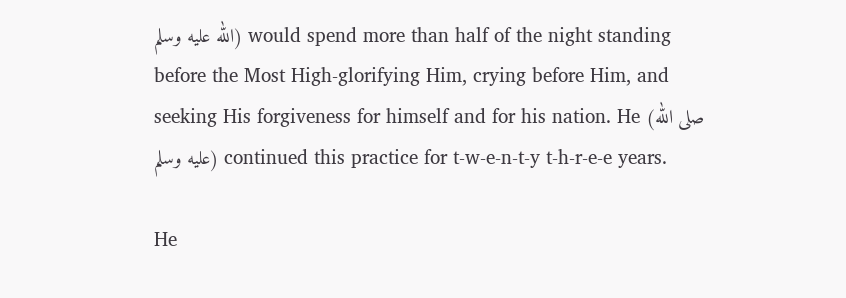الله عليه وسلم) would spend more than half of the night standing before the Most High-glorifying Him, crying before Him, and seeking His forgiveness for himself and for his nation. He (صلى الله عليه وسلم) continued this practice for t-w-e-n-t-y t-h-r-e-e years.

He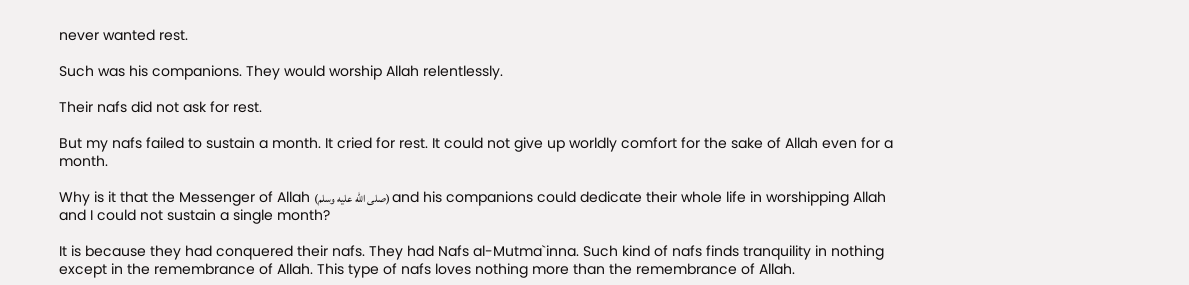never wanted rest.

Such was his companions. They would worship Allah relentlessly.

Their nafs did not ask for rest.

But my nafs failed to sustain a month. It cried for rest. It could not give up worldly comfort for the sake of Allah even for a month.

Why is it that the Messenger of Allah (صلى الله عليه وسلم) and his companions could dedicate their whole life in worshipping Allah and I could not sustain a single month?

It is because they had conquered their nafs. They had Nafs al-Mutma`inna. Such kind of nafs finds tranquility in nothing except in the remembrance of Allah. This type of nafs loves nothing more than the remembrance of Allah.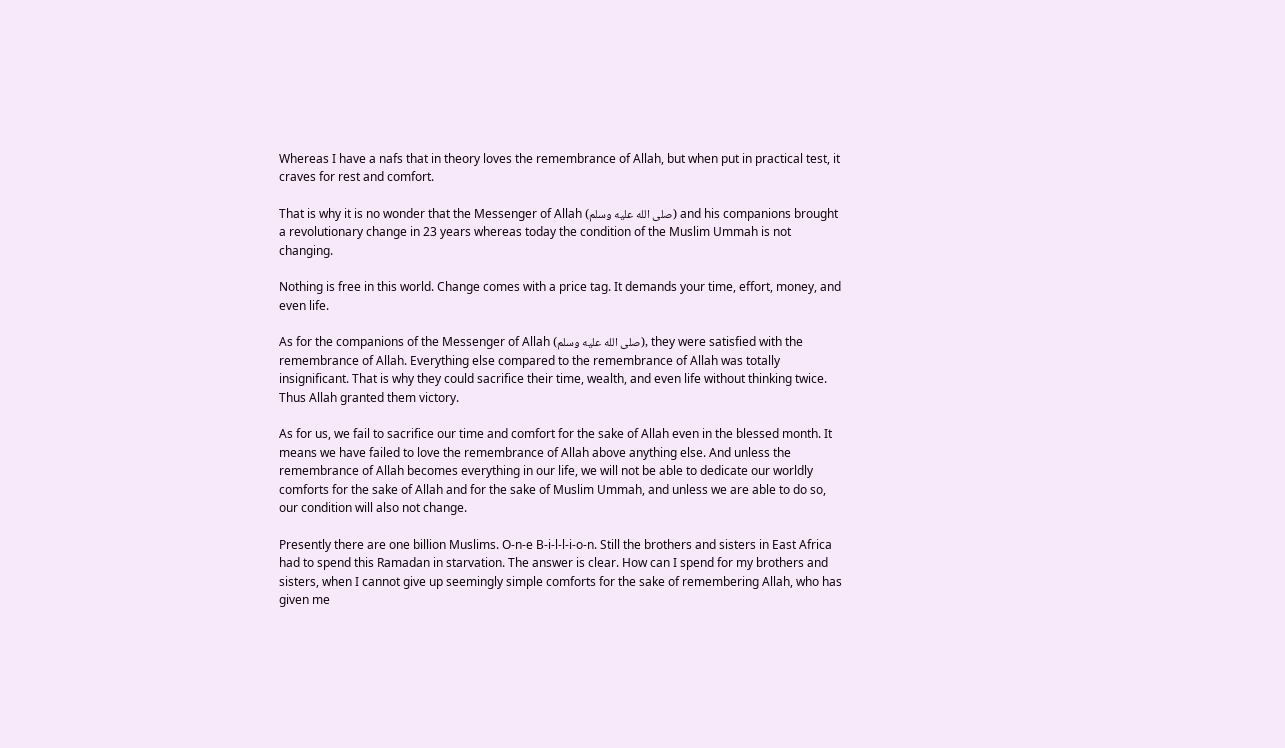Whereas I have a nafs that in theory loves the remembrance of Allah, but when put in practical test, it craves for rest and comfort.

That is why it is no wonder that the Messenger of Allah (صلى الله عليه وسلم) and his companions brought a revolutionary change in 23 years whereas today the condition of the Muslim Ummah is not changing.

Nothing is free in this world. Change comes with a price tag. It demands your time, effort, money, and even life.

As for the companions of the Messenger of Allah (صلى الله عليه وسلم), they were satisfied with the remembrance of Allah. Everything else compared to the remembrance of Allah was totally insignificant. That is why they could sacrifice their time, wealth, and even life without thinking twice. Thus Allah granted them victory.

As for us, we fail to sacrifice our time and comfort for the sake of Allah even in the blessed month. It means we have failed to love the remembrance of Allah above anything else. And unless the remembrance of Allah becomes everything in our life, we will not be able to dedicate our worldly comforts for the sake of Allah and for the sake of Muslim Ummah, and unless we are able to do so, our condition will also not change.

Presently there are one billion Muslims. O-n-e B-i-l-l-i-o-n. Still the brothers and sisters in East Africa had to spend this Ramadan in starvation. The answer is clear. How can I spend for my brothers and sisters, when I cannot give up seemingly simple comforts for the sake of remembering Allah, who has given me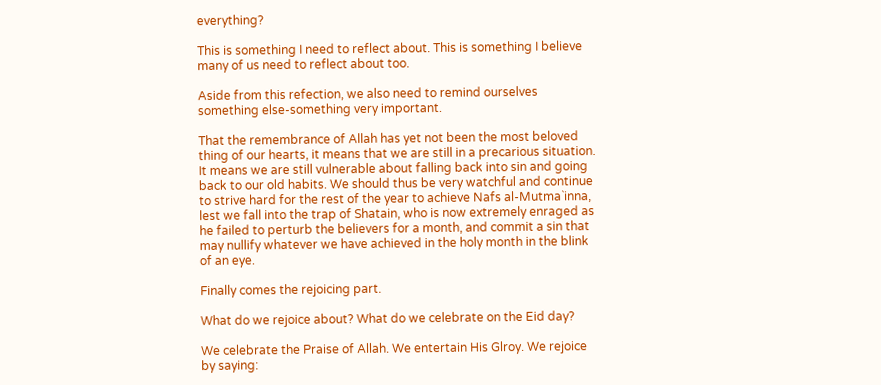everything?

This is something I need to reflect about. This is something I believe many of us need to reflect about too.

Aside from this refection, we also need to remind ourselves something else-something very important.

That the remembrance of Allah has yet not been the most beloved thing of our hearts, it means that we are still in a precarious situation. It means we are still vulnerable about falling back into sin and going back to our old habits. We should thus be very watchful and continue to strive hard for the rest of the year to achieve Nafs al-Mutma`inna, lest we fall into the trap of Shatain, who is now extremely enraged as he failed to perturb the believers for a month, and commit a sin that may nullify whatever we have achieved in the holy month in the blink of an eye.

Finally comes the rejoicing part.

What do we rejoice about? What do we celebrate on the Eid day?

We celebrate the Praise of Allah. We entertain His Glroy. We rejoice by saying: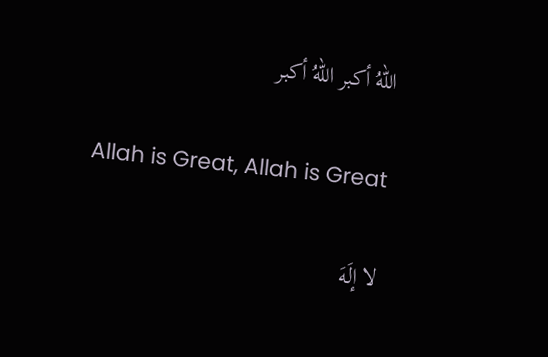اللّهُ أكبر اللّهُ أكبر

Allah is Great, Allah is Great

لا إلَهَ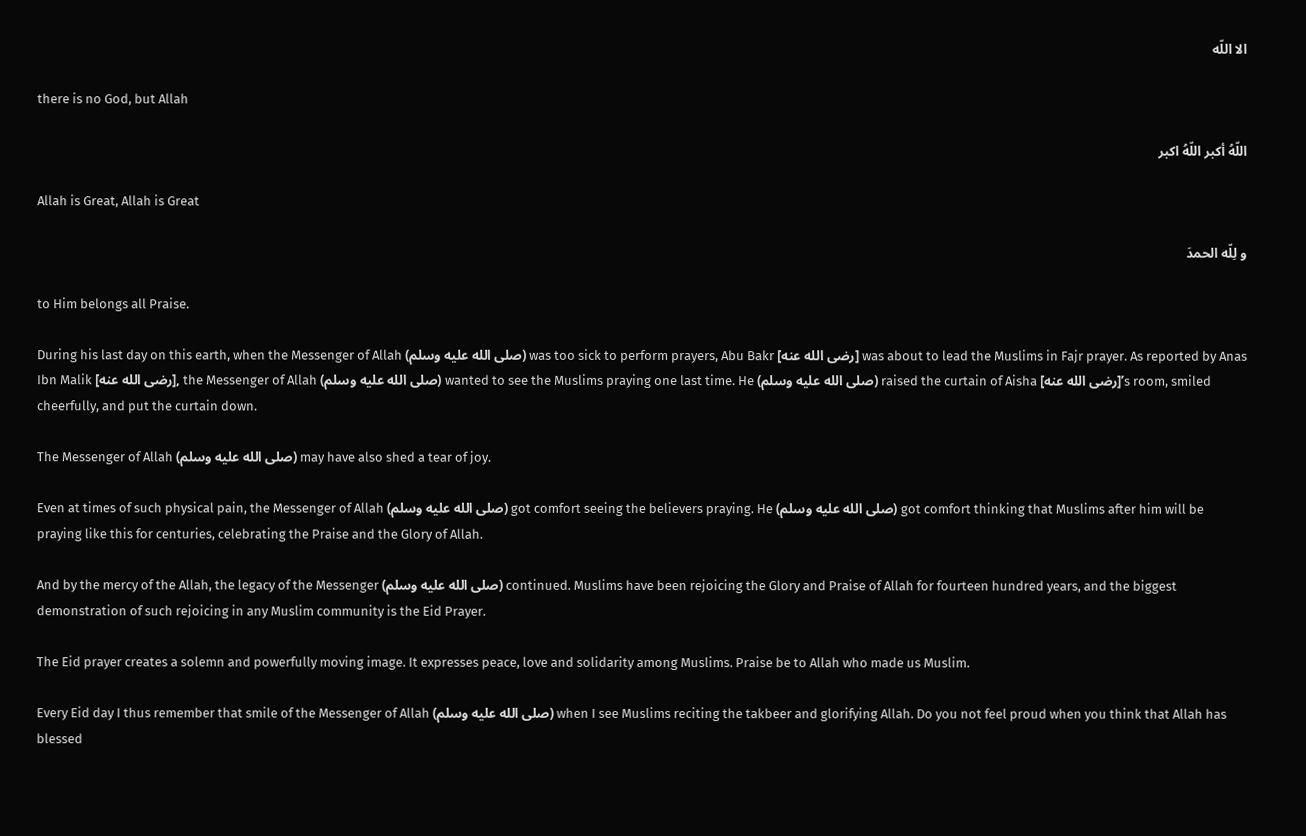الا اللّه

there is no God, but Allah

اللّهُ أكبر اللّهُ اكبر

Allah is Great, Allah is Great

و لِلّه الحمدَ

to Him belongs all Praise.

During his last day on this earth, when the Messenger of Allah (صلى الله عليه وسلم) was too sick to perform prayers, Abu Bakr [رضى الله عنه] was about to lead the Muslims in Fajr prayer. As reported by Anas Ibn Malik [رضى الله عنه], the Messenger of Allah (صلى الله عليه وسلم) wanted to see the Muslims praying one last time. He (صلى الله عليه وسلم) raised the curtain of Aisha [رضى الله عنه]’s room, smiled cheerfully, and put the curtain down.

The Messenger of Allah (صلى الله عليه وسلم) may have also shed a tear of joy.

Even at times of such physical pain, the Messenger of Allah (صلى الله عليه وسلم) got comfort seeing the believers praying. He (صلى الله عليه وسلم) got comfort thinking that Muslims after him will be praying like this for centuries, celebrating the Praise and the Glory of Allah.

And by the mercy of the Allah, the legacy of the Messenger (صلى الله عليه وسلم) continued. Muslims have been rejoicing the Glory and Praise of Allah for fourteen hundred years, and the biggest demonstration of such rejoicing in any Muslim community is the Eid Prayer.

The Eid prayer creates a solemn and powerfully moving image. It expresses peace, love and solidarity among Muslims. Praise be to Allah who made us Muslim.

Every Eid day I thus remember that smile of the Messenger of Allah (صلى الله عليه وسلم) when I see Muslims reciting the takbeer and glorifying Allah. Do you not feel proud when you think that Allah has blessed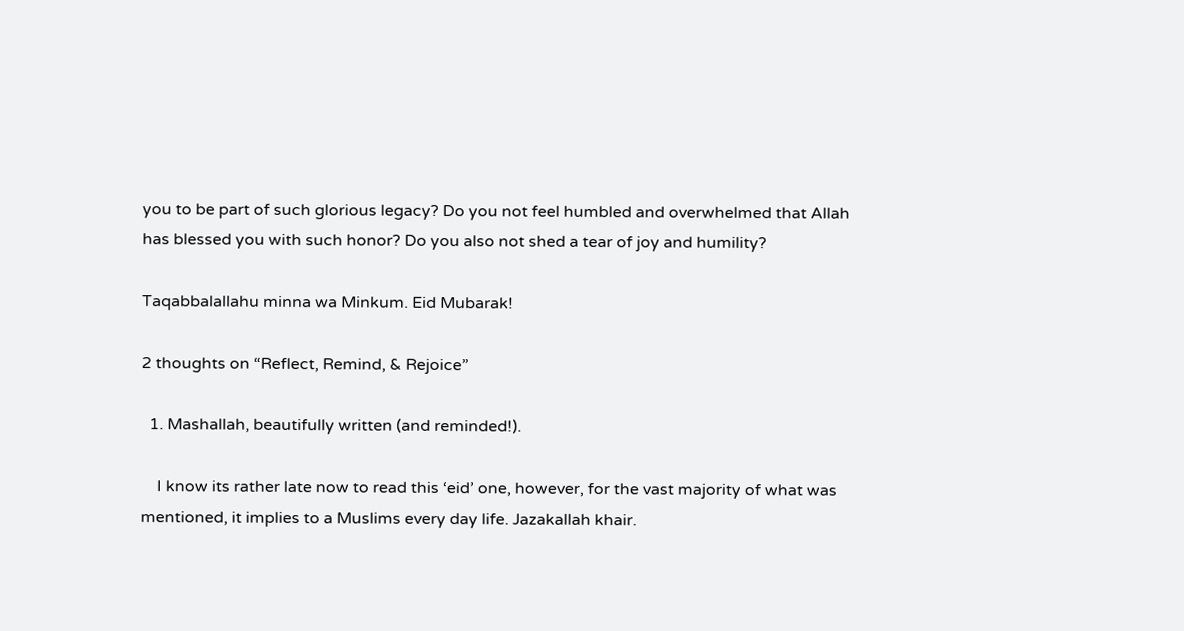you to be part of such glorious legacy? Do you not feel humbled and overwhelmed that Allah has blessed you with such honor? Do you also not shed a tear of joy and humility?

Taqabbalallahu minna wa Minkum. Eid Mubarak!

2 thoughts on “Reflect, Remind, & Rejoice”

  1. Mashallah, beautifully written (and reminded!).

    I know its rather late now to read this ‘eid’ one, however, for the vast majority of what was mentioned, it implies to a Muslims every day life. Jazakallah khair.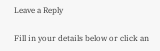Leave a Reply

Fill in your details below or click an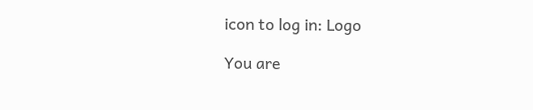icon to log in: Logo

You are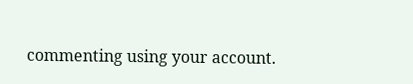commenting using your account.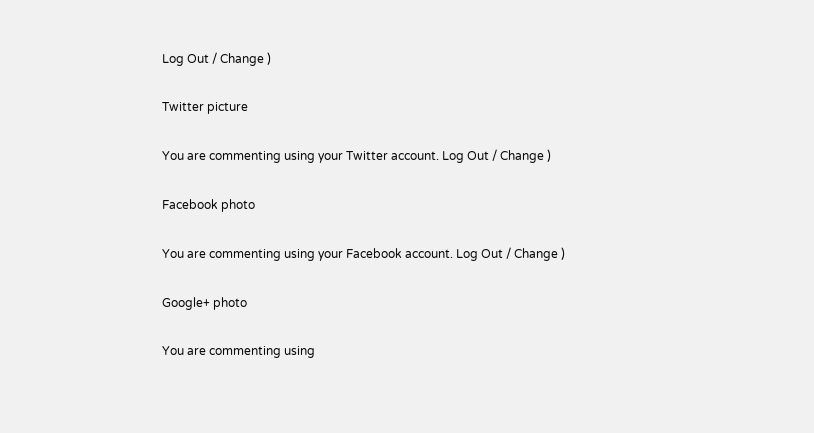Log Out / Change )

Twitter picture

You are commenting using your Twitter account. Log Out / Change )

Facebook photo

You are commenting using your Facebook account. Log Out / Change )

Google+ photo

You are commenting using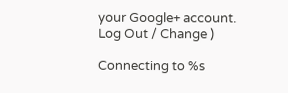your Google+ account. Log Out / Change )

Connecting to %s